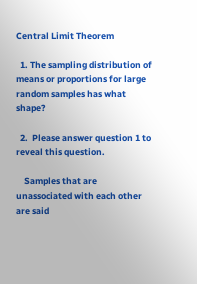Central Limit Theorem

  1. The sampling distribution of means or proportions for large random samples has what shape?

  2.  Please answer question 1 to reveal this question.

    Samples that are unassociated with each other are said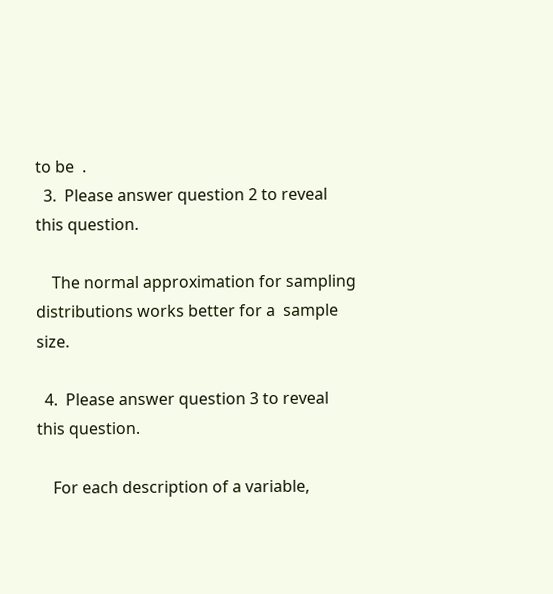to be  .
  3.  Please answer question 2 to reveal this question.

    The normal approximation for sampling distributions works better for a  sample size.

  4.  Please answer question 3 to reveal this question.

    For each description of a variable,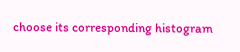choose its corresponding histogram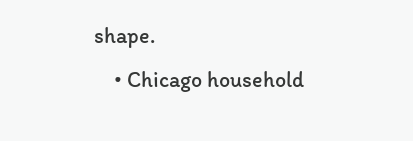shape.
    • Chicago household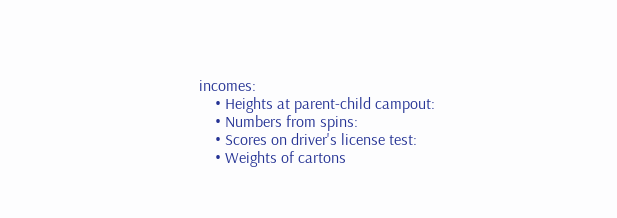incomes:
    • Heights at parent-child campout:
    • Numbers from spins:
    • Scores on driver's license test:
    • Weights of cartons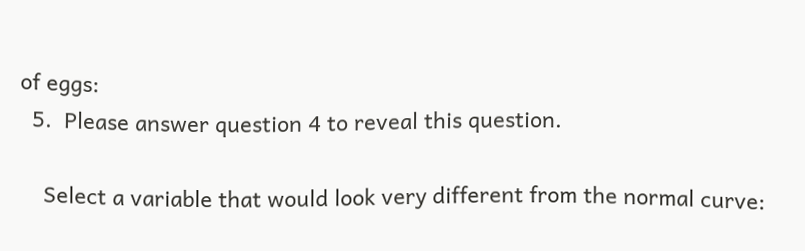of eggs:
  5.  Please answer question 4 to reveal this question.

    Select a variable that would look very different from the normal curve: